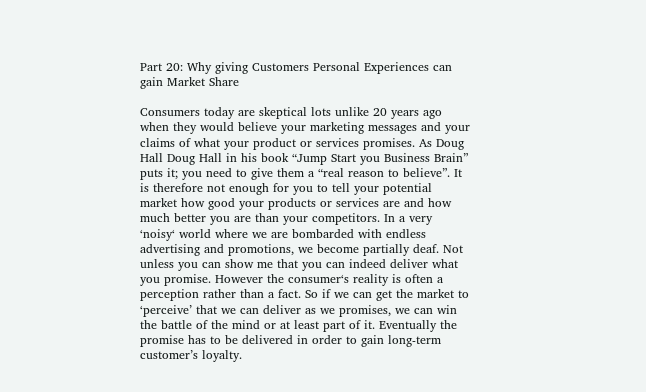Part 20: Why giving Customers Personal Experiences can gain Market Share

Consumers today are skeptical lots unlike 20 years ago when they would believe your marketing messages and your claims of what your product or services promises. As Doug Hall Doug Hall in his book “Jump Start you Business Brain” puts it; you need to give them a “real reason to believe”. It is therefore not enough for you to tell your potential market how good your products or services are and how much better you are than your competitors. In a very ‘noisy‘ world where we are bombarded with endless advertising and promotions, we become partially deaf. Not unless you can show me that you can indeed deliver what you promise. However the consumer‘s reality is often a perception rather than a fact. So if we can get the market to ‘perceive’ that we can deliver as we promises, we can win the battle of the mind or at least part of it. Eventually the promise has to be delivered in order to gain long-term customer’s loyalty.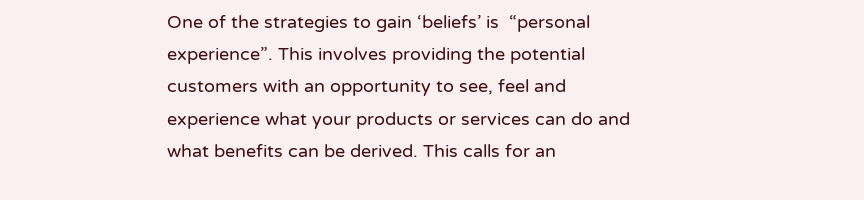One of the strategies to gain ‘beliefs’ is  “personal experience”. This involves providing the potential customers with an opportunity to see, feel and experience what your products or services can do and what benefits can be derived. This calls for an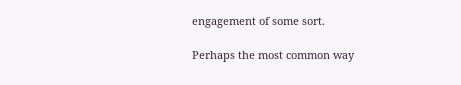engagement of some sort.

Perhaps the most common way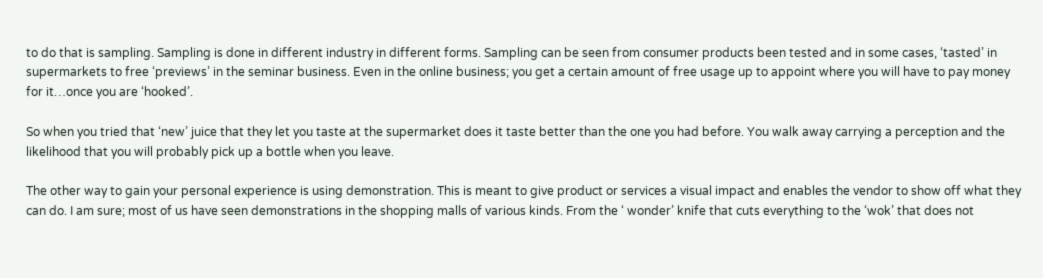to do that is sampling. Sampling is done in different industry in different forms. Sampling can be seen from consumer products been tested and in some cases, ‘tasted’ in supermarkets to free ‘previews’ in the seminar business. Even in the online business; you get a certain amount of free usage up to appoint where you will have to pay money for it…once you are ‘hooked’.

So when you tried that ‘new’ juice that they let you taste at the supermarket does it taste better than the one you had before. You walk away carrying a perception and the likelihood that you will probably pick up a bottle when you leave.

The other way to gain your personal experience is using demonstration. This is meant to give product or services a visual impact and enables the vendor to show off what they can do. I am sure; most of us have seen demonstrations in the shopping malls of various kinds. From the ‘ wonder’ knife that cuts everything to the ‘wok’ that does not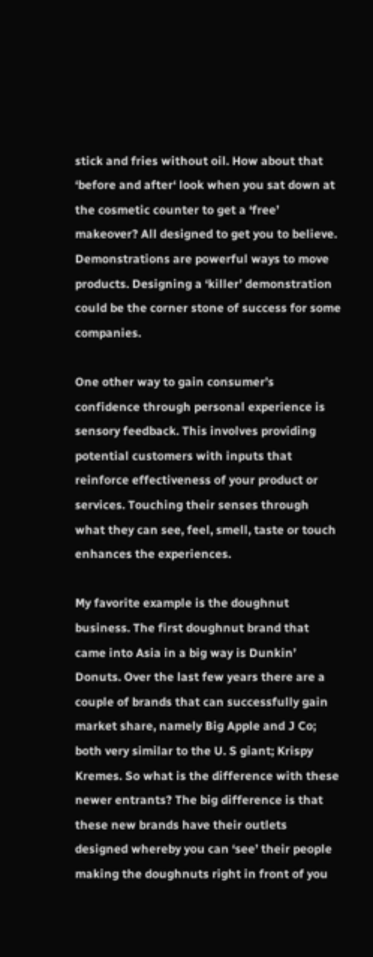stick and fries without oil. How about that ‘before and after‘ look when you sat down at the cosmetic counter to get a ‘free’ makeover? All designed to get you to believe. Demonstrations are powerful ways to move products. Designing a ‘killer’ demonstration could be the corner stone of success for some companies.

One other way to gain consumer’s confidence through personal experience is sensory feedback. This involves providing potential customers with inputs that reinforce effectiveness of your product or services. Touching their senses through what they can see, feel, smell, taste or touch enhances the experiences.

My favorite example is the doughnut business. The first doughnut brand that came into Asia in a big way is Dunkin’ Donuts. Over the last few years there are a couple of brands that can successfully gain market share, namely Big Apple and J Co; both very similar to the U. S giant; Krispy Kremes. So what is the difference with these newer entrants? The big difference is that these new brands have their outlets designed whereby you can ‘see’ their people making the doughnuts right in front of you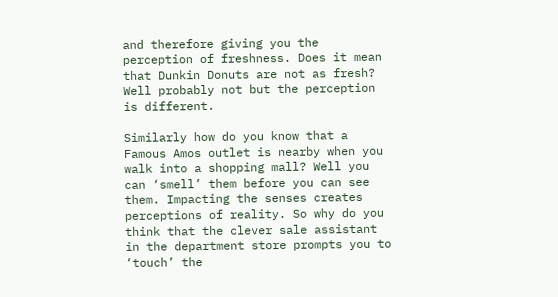and therefore giving you the perception of freshness. Does it mean that Dunkin Donuts are not as fresh? Well probably not but the perception is different.

Similarly how do you know that a Famous Amos outlet is nearby when you walk into a shopping mall? Well you can ‘smell’ them before you can see them. Impacting the senses creates perceptions of reality. So why do you think that the clever sale assistant in the department store prompts you to ‘touch’ the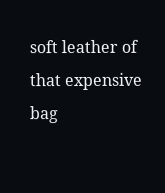soft leather of that expensive bag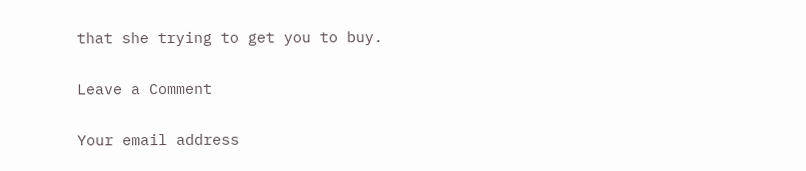that she trying to get you to buy.

Leave a Comment

Your email address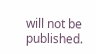will not be published.